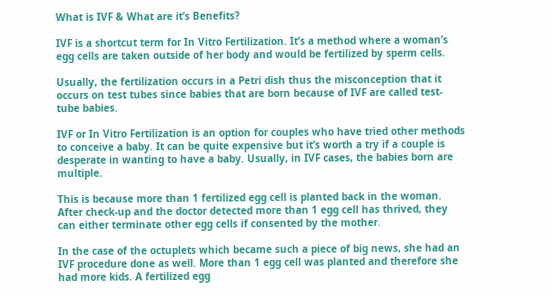What is IVF & What are it’s Benefits?

IVF is a shortcut term for In Vitro Fertilization. It’s a method where a woman’s egg cells are taken outside of her body and would be fertilized by sperm cells.

Usually, the fertilization occurs in a Petri dish thus the misconception that it occurs on test tubes since babies that are born because of IVF are called test-tube babies.

IVF or In Vitro Fertilization is an option for couples who have tried other methods to conceive a baby. It can be quite expensive but it’s worth a try if a couple is desperate in wanting to have a baby. Usually, in IVF cases, the babies born are multiple.

This is because more than 1 fertilized egg cell is planted back in the woman. After check-up and the doctor detected more than 1 egg cell has thrived, they can either terminate other egg cells if consented by the mother.

In the case of the octuplets which became such a piece of big news, she had an IVF procedure done as well. More than 1 egg cell was planted and therefore she had more kids. A fertilized egg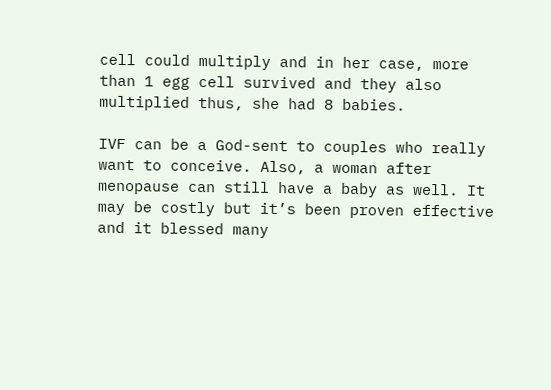cell could multiply and in her case, more than 1 egg cell survived and they also multiplied thus, she had 8 babies.

IVF can be a God-sent to couples who really want to conceive. Also, a woman after menopause can still have a baby as well. It may be costly but it’s been proven effective and it blessed many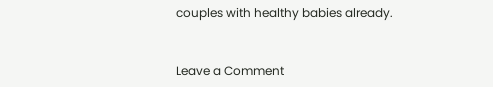couples with healthy babies already.


Leave a Comment